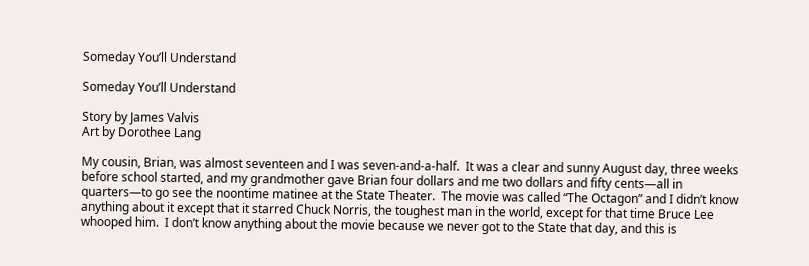Someday You’ll Understand

Someday You’ll Understand

Story by James Valvis
Art by Dorothee Lang

My cousin, Brian, was almost seventeen and I was seven-and-a-half.  It was a clear and sunny August day, three weeks before school started, and my grandmother gave Brian four dollars and me two dollars and fifty cents—all in quarters—to go see the noontime matinee at the State Theater.  The movie was called “The Octagon” and I didn’t know anything about it except that it starred Chuck Norris, the toughest man in the world, except for that time Bruce Lee whooped him.  I don’t know anything about the movie because we never got to the State that day, and this is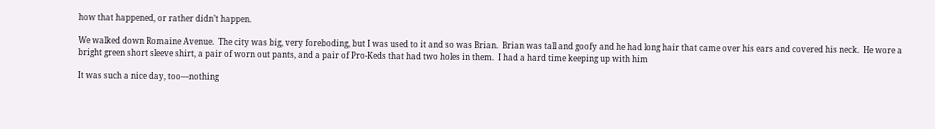how that happened, or rather didn’t happen.

We walked down Romaine Avenue.  The city was big, very foreboding, but I was used to it and so was Brian.  Brian was tall and goofy and he had long hair that came over his ears and covered his neck.  He wore a bright green short sleeve shirt, a pair of worn out pants, and a pair of Pro-Keds that had two holes in them.  I had a hard time keeping up with him

It was such a nice day, too—nothing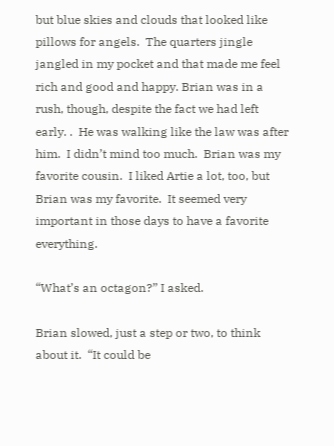but blue skies and clouds that looked like pillows for angels.  The quarters jingle jangled in my pocket and that made me feel rich and good and happy. Brian was in a rush, though, despite the fact we had left early. .  He was walking like the law was after him.  I didn’t mind too much.  Brian was my favorite cousin.  I liked Artie a lot, too, but Brian was my favorite.  It seemed very important in those days to have a favorite everything.

“What’s an octagon?” I asked.

Brian slowed, just a step or two, to think about it.  “It could be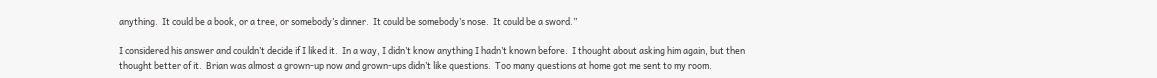anything.  It could be a book, or a tree, or somebody’s dinner.  It could be somebody’s nose.  It could be a sword.”

I considered his answer and couldn’t decide if I liked it.  In a way, I didn’t know anything I hadn’t known before.  I thought about asking him again, but then thought better of it.  Brian was almost a grown-up now and grown-ups didn’t like questions.  Too many questions at home got me sent to my room.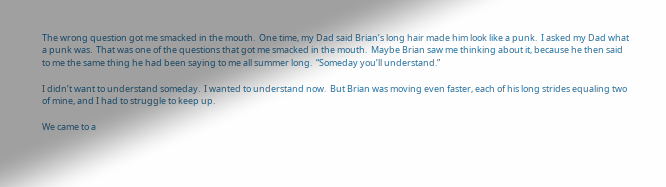The wrong question got me smacked in the mouth.  One time, my Dad said Brian’s long hair made him look like a punk.  I asked my Dad what a punk was.  That was one of the questions that got me smacked in the mouth.  Maybe Brian saw me thinking about it, because he then said to me the same thing he had been saying to me all summer long.  “Someday you’ll understand.”

I didn’t want to understand someday.  I wanted to understand now.  But Brian was moving even faster, each of his long strides equaling two of mine, and I had to struggle to keep up.

We came to a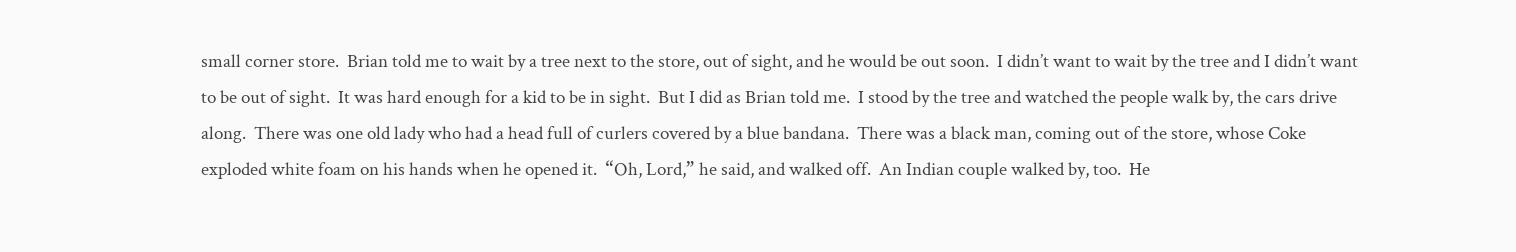small corner store.  Brian told me to wait by a tree next to the store, out of sight, and he would be out soon.  I didn’t want to wait by the tree and I didn’t want to be out of sight.  It was hard enough for a kid to be in sight.  But I did as Brian told me.  I stood by the tree and watched the people walk by, the cars drive along.  There was one old lady who had a head full of curlers covered by a blue bandana.  There was a black man, coming out of the store, whose Coke exploded white foam on his hands when he opened it.  “Oh, Lord,” he said, and walked off.  An Indian couple walked by, too.  He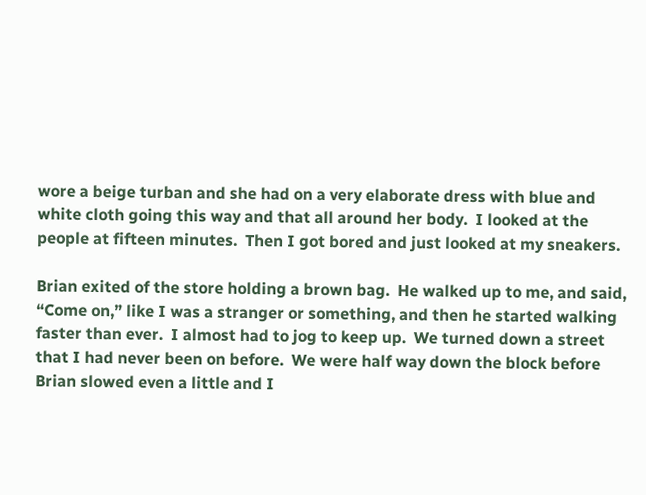wore a beige turban and she had on a very elaborate dress with blue and white cloth going this way and that all around her body.  I looked at the people at fifteen minutes.  Then I got bored and just looked at my sneakers.

Brian exited of the store holding a brown bag.  He walked up to me, and said, “Come on,” like I was a stranger or something, and then he started walking faster than ever.  I almost had to jog to keep up.  We turned down a street that I had never been on before.  We were half way down the block before Brian slowed even a little and I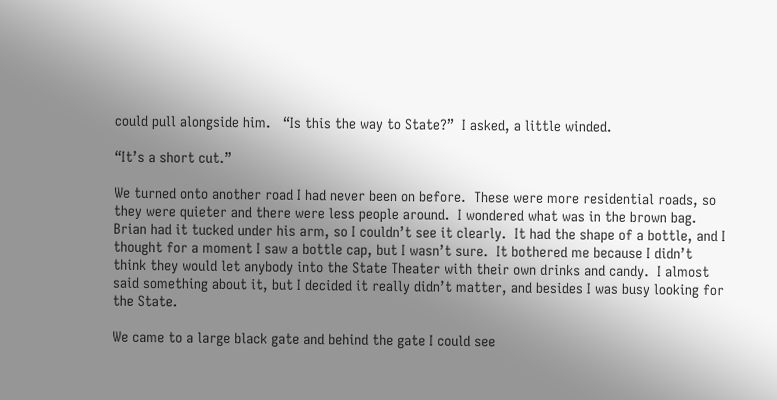could pull alongside him.   “Is this the way to State?”  I asked, a little winded.

“It’s a short cut.”

We turned onto another road I had never been on before.  These were more residential roads, so they were quieter and there were less people around.  I wondered what was in the brown bag.  Brian had it tucked under his arm, so I couldn’t see it clearly.  It had the shape of a bottle, and I thought for a moment I saw a bottle cap, but I wasn’t sure.  It bothered me because I didn’t think they would let anybody into the State Theater with their own drinks and candy.  I almost said something about it, but I decided it really didn’t matter, and besides I was busy looking for the State.

We came to a large black gate and behind the gate I could see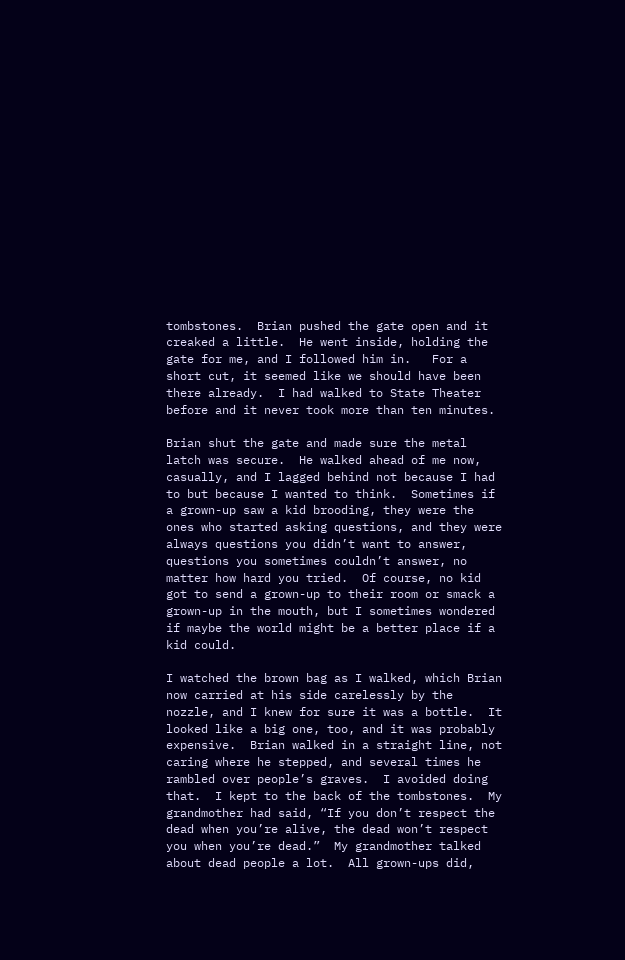tombstones.  Brian pushed the gate open and it creaked a little.  He went inside, holding the gate for me, and I followed him in.   For a short cut, it seemed like we should have been there already.  I had walked to State Theater before and it never took more than ten minutes.

Brian shut the gate and made sure the metal latch was secure.  He walked ahead of me now, casually, and I lagged behind not because I had to but because I wanted to think.  Sometimes if a grown-up saw a kid brooding, they were the ones who started asking questions, and they were always questions you didn’t want to answer, questions you sometimes couldn’t answer, no matter how hard you tried.  Of course, no kid got to send a grown-up to their room or smack a grown-up in the mouth, but I sometimes wondered if maybe the world might be a better place if a kid could.

I watched the brown bag as I walked, which Brian now carried at his side carelessly by the nozzle, and I knew for sure it was a bottle.  It looked like a big one, too, and it was probably expensive.  Brian walked in a straight line, not caring where he stepped, and several times he rambled over people’s graves.  I avoided doing that.  I kept to the back of the tombstones.  My grandmother had said, “If you don’t respect the dead when you’re alive, the dead won’t respect you when you’re dead.”  My grandmother talked about dead people a lot.  All grown-ups did,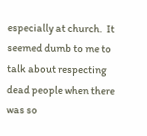especially at church.  It seemed dumb to me to talk about respecting dead people when there was so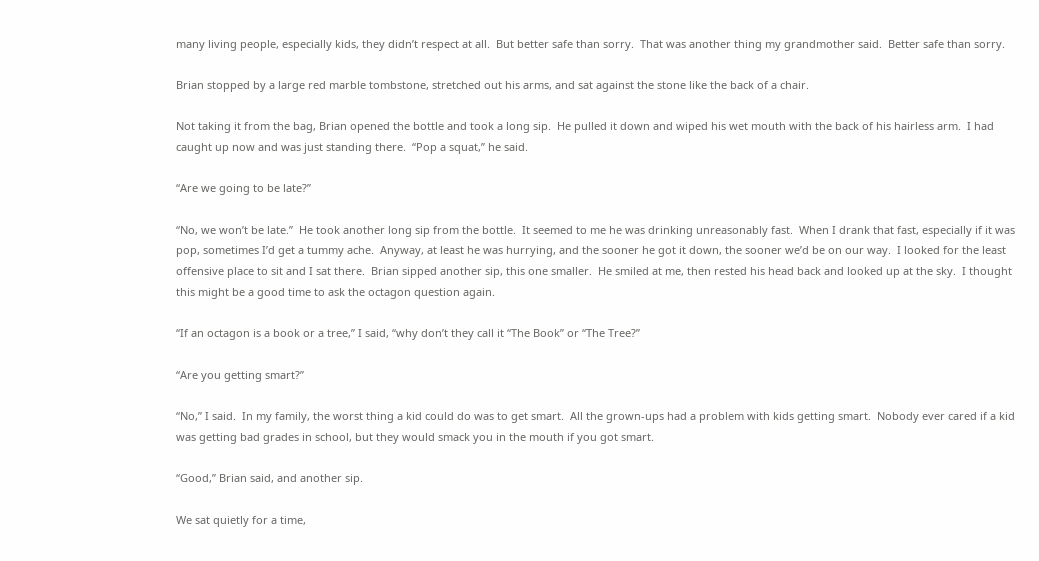many living people, especially kids, they didn’t respect at all.  But better safe than sorry.  That was another thing my grandmother said.  Better safe than sorry.

Brian stopped by a large red marble tombstone, stretched out his arms, and sat against the stone like the back of a chair.

Not taking it from the bag, Brian opened the bottle and took a long sip.  He pulled it down and wiped his wet mouth with the back of his hairless arm.  I had caught up now and was just standing there.  “Pop a squat,” he said.

“Are we going to be late?”

“No, we won’t be late.”  He took another long sip from the bottle.  It seemed to me he was drinking unreasonably fast.  When I drank that fast, especially if it was pop, sometimes I’d get a tummy ache.  Anyway, at least he was hurrying, and the sooner he got it down, the sooner we’d be on our way.  I looked for the least offensive place to sit and I sat there.  Brian sipped another sip, this one smaller.  He smiled at me, then rested his head back and looked up at the sky.  I thought this might be a good time to ask the octagon question again.

“If an octagon is a book or a tree,” I said, “why don’t they call it “The Book” or “The Tree?”

“Are you getting smart?”

“No,” I said.  In my family, the worst thing a kid could do was to get smart.  All the grown-ups had a problem with kids getting smart.  Nobody ever cared if a kid was getting bad grades in school, but they would smack you in the mouth if you got smart.

“Good,” Brian said, and another sip.

We sat quietly for a time,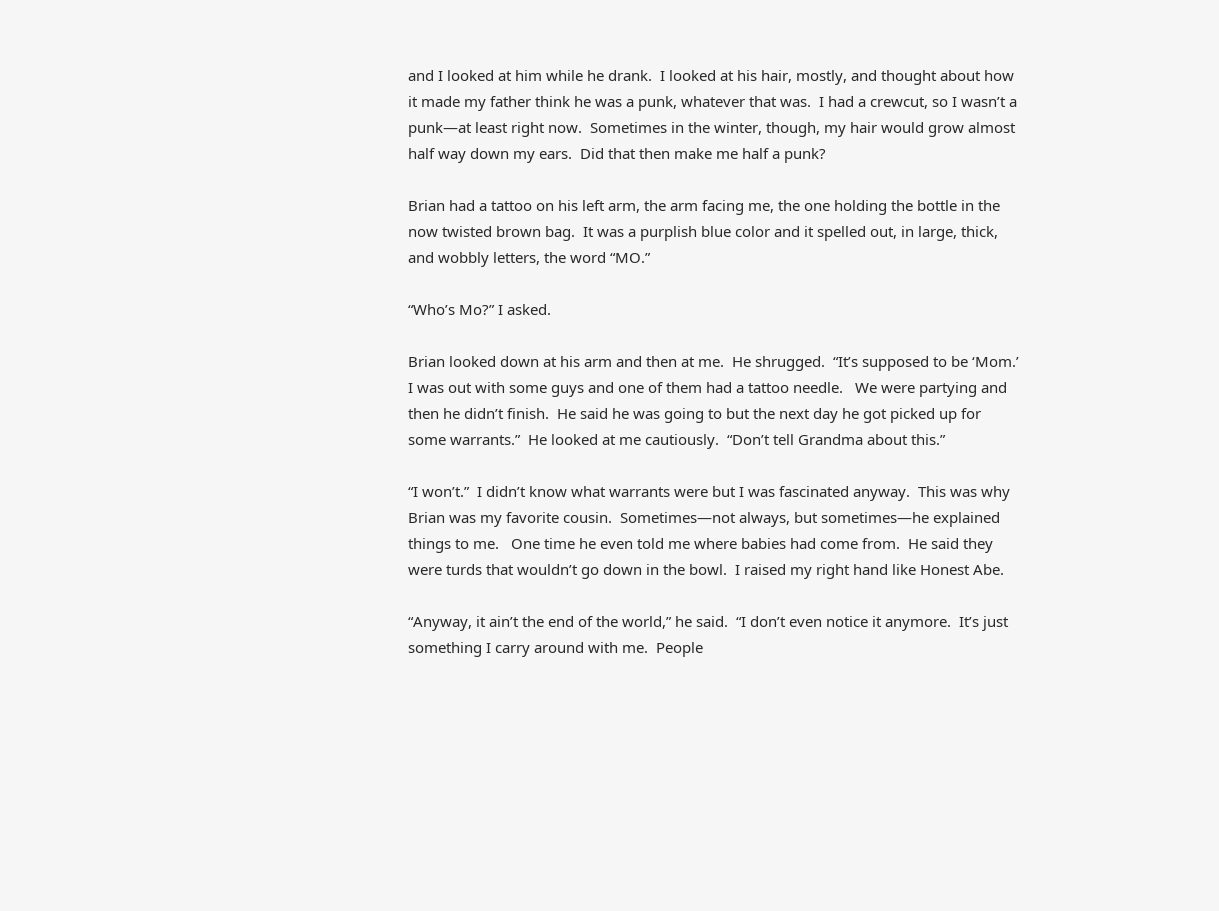and I looked at him while he drank.  I looked at his hair, mostly, and thought about how it made my father think he was a punk, whatever that was.  I had a crewcut, so I wasn’t a punk—at least right now.  Sometimes in the winter, though, my hair would grow almost half way down my ears.  Did that then make me half a punk?

Brian had a tattoo on his left arm, the arm facing me, the one holding the bottle in the now twisted brown bag.  It was a purplish blue color and it spelled out, in large, thick, and wobbly letters, the word “MO.”

“Who’s Mo?” I asked.

Brian looked down at his arm and then at me.  He shrugged.  “It’s supposed to be ‘Mom.’    I was out with some guys and one of them had a tattoo needle.   We were partying and then he didn’t finish.  He said he was going to but the next day he got picked up for some warrants.”  He looked at me cautiously.  “Don’t tell Grandma about this.”

“I won’t.”  I didn’t know what warrants were but I was fascinated anyway.  This was why Brian was my favorite cousin.  Sometimes—not always, but sometimes—he explained things to me.   One time he even told me where babies had come from.  He said they were turds that wouldn’t go down in the bowl.  I raised my right hand like Honest Abe.

“Anyway, it ain’t the end of the world,” he said.  “I don’t even notice it anymore.  It’s just something I carry around with me.  People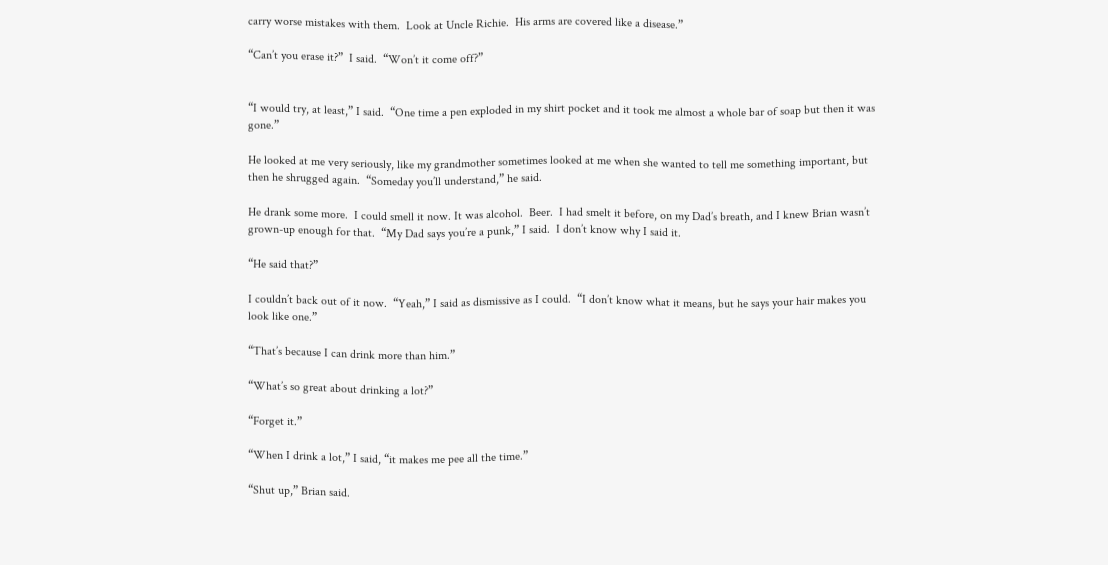carry worse mistakes with them.  Look at Uncle Richie.  His arms are covered like a disease.”

“Can’t you erase it?”  I said.  “Won’t it come off?”


“I would try, at least,” I said.  “One time a pen exploded in my shirt pocket and it took me almost a whole bar of soap but then it was gone.”

He looked at me very seriously, like my grandmother sometimes looked at me when she wanted to tell me something important, but then he shrugged again.  “Someday you’ll understand,” he said.

He drank some more.  I could smell it now. It was alcohol.  Beer.  I had smelt it before, on my Dad’s breath, and I knew Brian wasn’t grown-up enough for that.  “My Dad says you’re a punk,” I said.  I don’t know why I said it.

“He said that?”

I couldn’t back out of it now.  “Yeah,” I said as dismissive as I could.  “I don’t know what it means, but he says your hair makes you look like one.”

“That’s because I can drink more than him.”

“What’s so great about drinking a lot?”

“Forget it.”

“When I drink a lot,” I said, “it makes me pee all the time.”

“Shut up,” Brian said.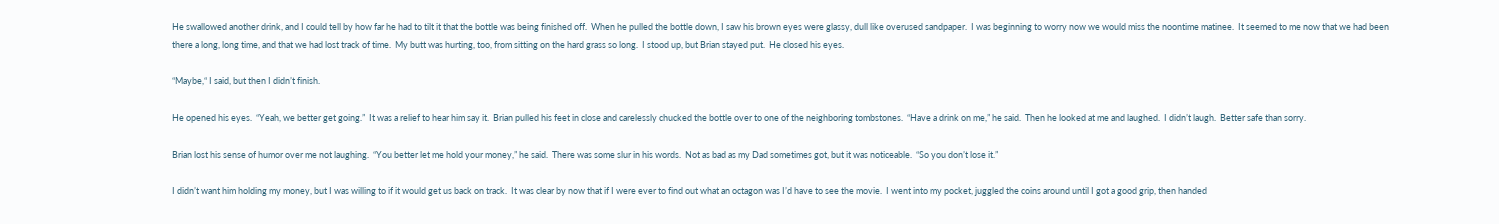He swallowed another drink, and I could tell by how far he had to tilt it that the bottle was being finished off.  When he pulled the bottle down, I saw his brown eyes were glassy, dull like overused sandpaper.  I was beginning to worry now we would miss the noontime matinee.  It seemed to me now that we had been there a long, long time, and that we had lost track of time.  My butt was hurting, too, from sitting on the hard grass so long.  I stood up, but Brian stayed put.  He closed his eyes.

“Maybe,“ I said, but then I didn’t finish.

He opened his eyes.  “Yeah, we better get going.”  It was a relief to hear him say it.  Brian pulled his feet in close and carelessly chucked the bottle over to one of the neighboring tombstones.  “Have a drink on me,” he said.  Then he looked at me and laughed.  I didn’t laugh.  Better safe than sorry.

Brian lost his sense of humor over me not laughing.  “You better let me hold your money,” he said.  There was some slur in his words.  Not as bad as my Dad sometimes got, but it was noticeable.  “So you don’t lose it.”

I didn’t want him holding my money, but I was willing to if it would get us back on track.  It was clear by now that if I were ever to find out what an octagon was I’d have to see the movie.  I went into my pocket, juggled the coins around until I got a good grip, then handed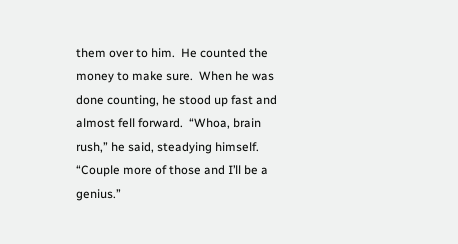them over to him.  He counted the money to make sure.  When he was done counting, he stood up fast and almost fell forward.  “Whoa, brain rush,” he said, steadying himself.  “Couple more of those and I’ll be a genius.”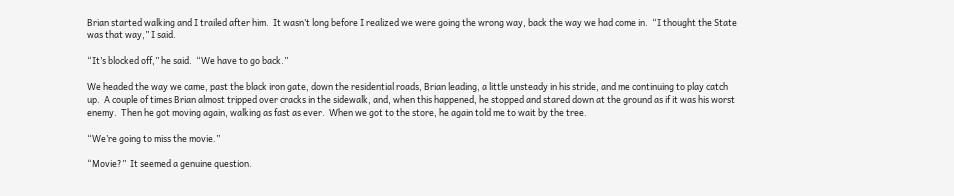Brian started walking and I trailed after him.  It wasn’t long before I realized we were going the wrong way, back the way we had come in.  “I thought the State was that way,” I said.

“It’s blocked off,” he said.  “We have to go back.”

We headed the way we came, past the black iron gate, down the residential roads, Brian leading, a little unsteady in his stride, and me continuing to play catch up.  A couple of times Brian almost tripped over cracks in the sidewalk, and, when this happened, he stopped and stared down at the ground as if it was his worst enemy.  Then he got moving again, walking as fast as ever.  When we got to the store, he again told me to wait by the tree.

“We’re going to miss the movie.”

“Movie?”  It seemed a genuine question.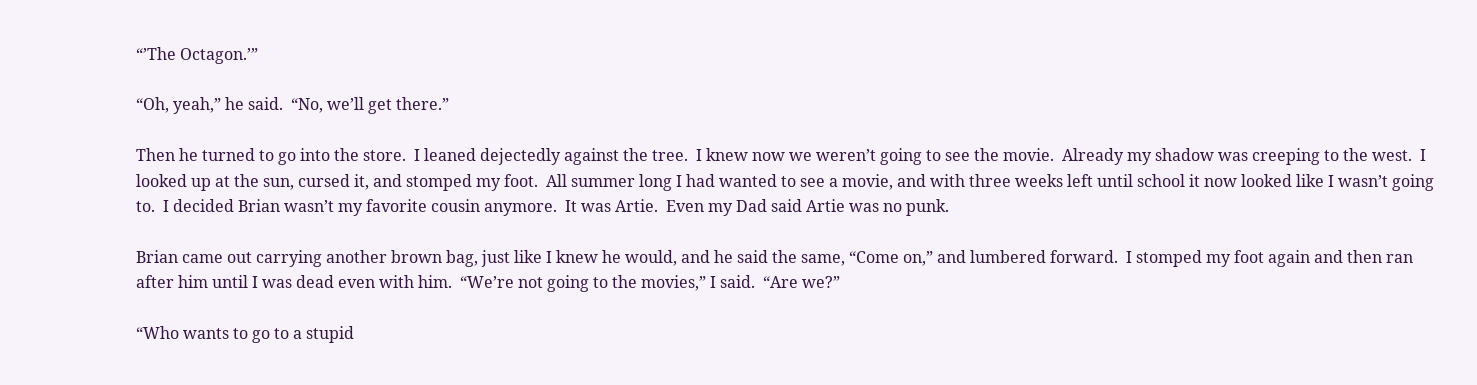“’The Octagon.’”

“Oh, yeah,” he said.  “No, we’ll get there.”

Then he turned to go into the store.  I leaned dejectedly against the tree.  I knew now we weren’t going to see the movie.  Already my shadow was creeping to the west.  I looked up at the sun, cursed it, and stomped my foot.  All summer long I had wanted to see a movie, and with three weeks left until school it now looked like I wasn’t going to.  I decided Brian wasn’t my favorite cousin anymore.  It was Artie.  Even my Dad said Artie was no punk.

Brian came out carrying another brown bag, just like I knew he would, and he said the same, “Come on,” and lumbered forward.  I stomped my foot again and then ran after him until I was dead even with him.  “We’re not going to the movies,” I said.  “Are we?”

“Who wants to go to a stupid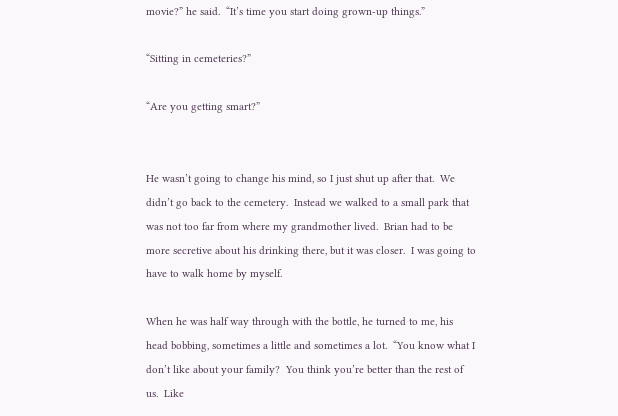movie?” he said.  “It’s time you start doing grown-up things.”

“Sitting in cemeteries?”

“Are you getting smart?”


He wasn’t going to change his mind, so I just shut up after that.  We didn’t go back to the cemetery.  Instead we walked to a small park that was not too far from where my grandmother lived.  Brian had to be more secretive about his drinking there, but it was closer.  I was going to have to walk home by myself.

When he was half way through with the bottle, he turned to me, his head bobbing, sometimes a little and sometimes a lot.  “You know what I don’t like about your family?  You think you’re better than the rest of us.  Like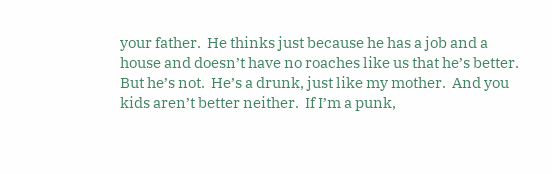your father.  He thinks just because he has a job and a house and doesn’t have no roaches like us that he’s better.  But he’s not.  He’s a drunk, just like my mother.  And you kids aren’t better neither.  If I’m a punk,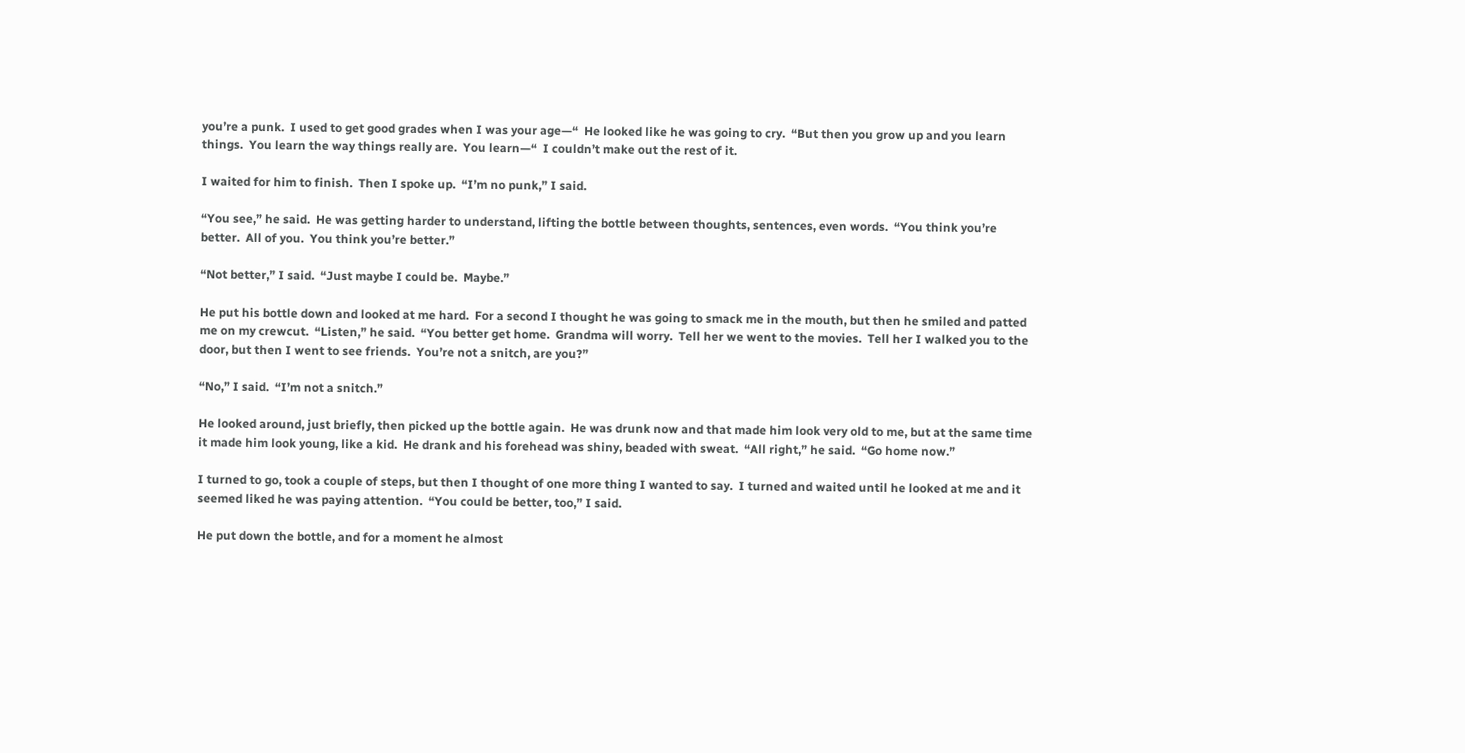you’re a punk.  I used to get good grades when I was your age—“  He looked like he was going to cry.  “But then you grow up and you learn things.  You learn the way things really are.  You learn—“  I couldn’t make out the rest of it.

I waited for him to finish.  Then I spoke up.  “I’m no punk,” I said.

“You see,” he said.  He was getting harder to understand, lifting the bottle between thoughts, sentences, even words.  “You think you’re better.  All of you.  You think you’re better.”

“Not better,” I said.  “Just maybe I could be.  Maybe.”

He put his bottle down and looked at me hard.  For a second I thought he was going to smack me in the mouth, but then he smiled and patted me on my crewcut.  “Listen,” he said.  “You better get home.  Grandma will worry.  Tell her we went to the movies.  Tell her I walked you to the door, but then I went to see friends.  You’re not a snitch, are you?”

“No,” I said.  “I’m not a snitch.”

He looked around, just briefly, then picked up the bottle again.  He was drunk now and that made him look very old to me, but at the same time it made him look young, like a kid.  He drank and his forehead was shiny, beaded with sweat.  “All right,” he said.  “Go home now.”

I turned to go, took a couple of steps, but then I thought of one more thing I wanted to say.  I turned and waited until he looked at me and it seemed liked he was paying attention.  “You could be better, too,” I said.

He put down the bottle, and for a moment he almost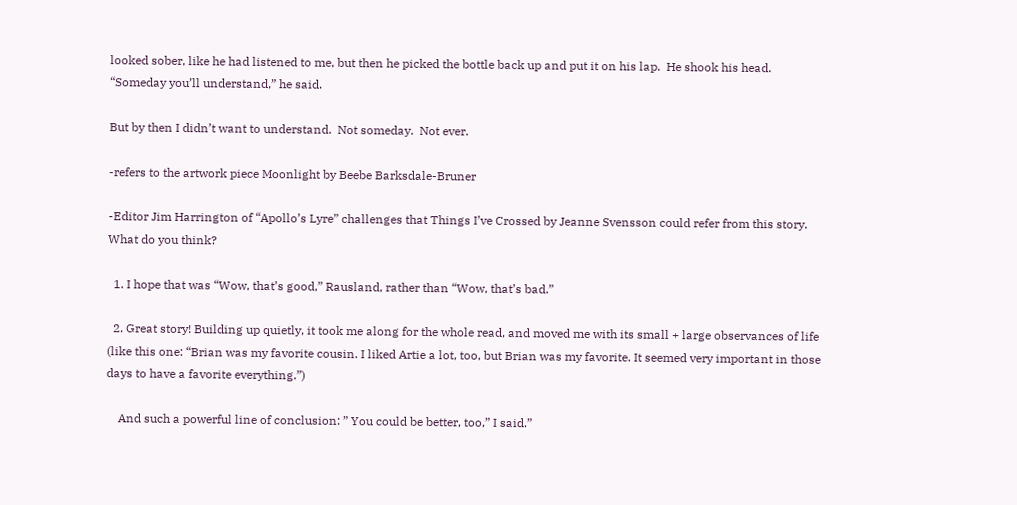looked sober, like he had listened to me, but then he picked the bottle back up and put it on his lap.  He shook his head.  “Someday you’ll understand,” he said.

But by then I didn’t want to understand.  Not someday.  Not ever.

-refers to the artwork piece Moonlight by Beebe Barksdale-Bruner

-Editor Jim Harrington of “Apollo’s Lyre” challenges that Things I’ve Crossed by Jeanne Svensson could refer from this story. What do you think?

  1. I hope that was “Wow, that’s good,” Rausland, rather than “Wow, that’s bad.”

  2. Great story! Building up quietly, it took me along for the whole read, and moved me with its small + large observances of life (like this one: “Brian was my favorite cousin. I liked Artie a lot, too, but Brian was my favorite. It seemed very important in those days to have a favorite everything.”)

    And such a powerful line of conclusion: ” You could be better, too,” I said.”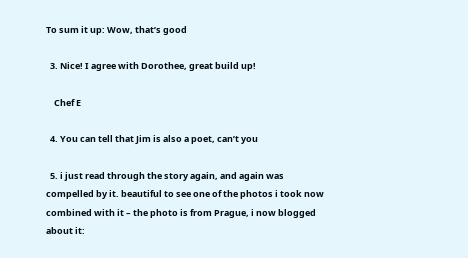To sum it up: Wow, that’s good

  3. Nice! I agree with Dorothee, great build up!

    Chef E

  4. You can tell that Jim is also a poet, can’t you

  5. i just read through the story again, and again was compelled by it. beautiful to see one of the photos i took now combined with it – the photo is from Prague, i now blogged about it: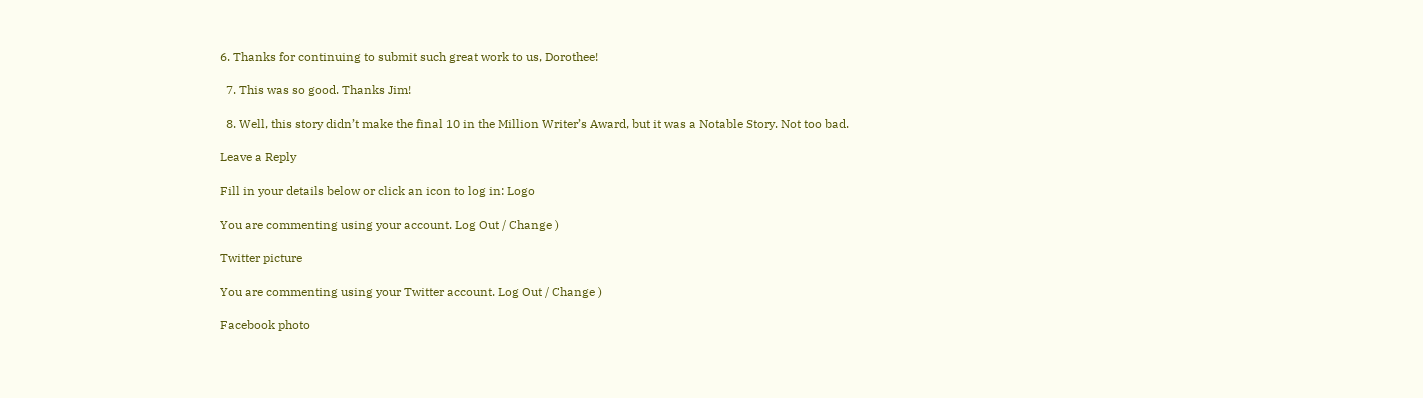6. Thanks for continuing to submit such great work to us, Dorothee!

  7. This was so good. Thanks Jim!

  8. Well, this story didn’t make the final 10 in the Million Writer’s Award, but it was a Notable Story. Not too bad.

Leave a Reply

Fill in your details below or click an icon to log in: Logo

You are commenting using your account. Log Out / Change )

Twitter picture

You are commenting using your Twitter account. Log Out / Change )

Facebook photo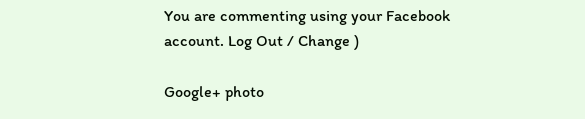You are commenting using your Facebook account. Log Out / Change )

Google+ photo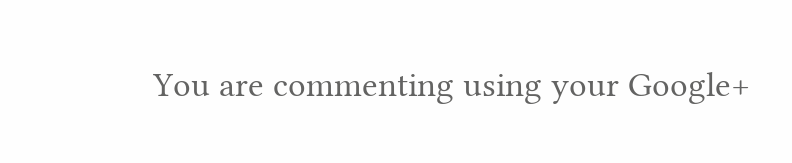You are commenting using your Google+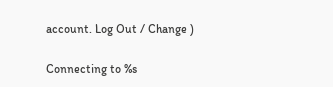account. Log Out / Change )

Connecting to %s